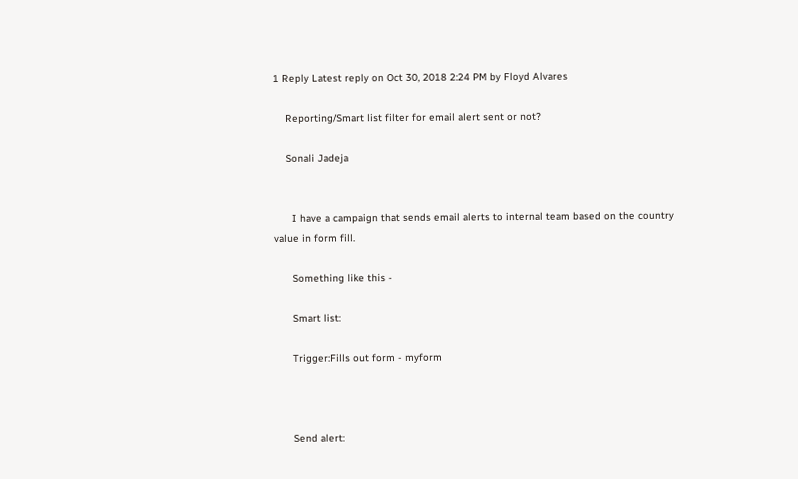1 Reply Latest reply on Oct 30, 2018 2:24 PM by Floyd Alvares

    Reporting/Smart list filter for email alert sent or not?

    Sonali Jadeja


      I have a campaign that sends email alerts to internal team based on the country value in form fill.

      Something like this -

      Smart list:

      Trigger:Fills out form - myform



      Send alert: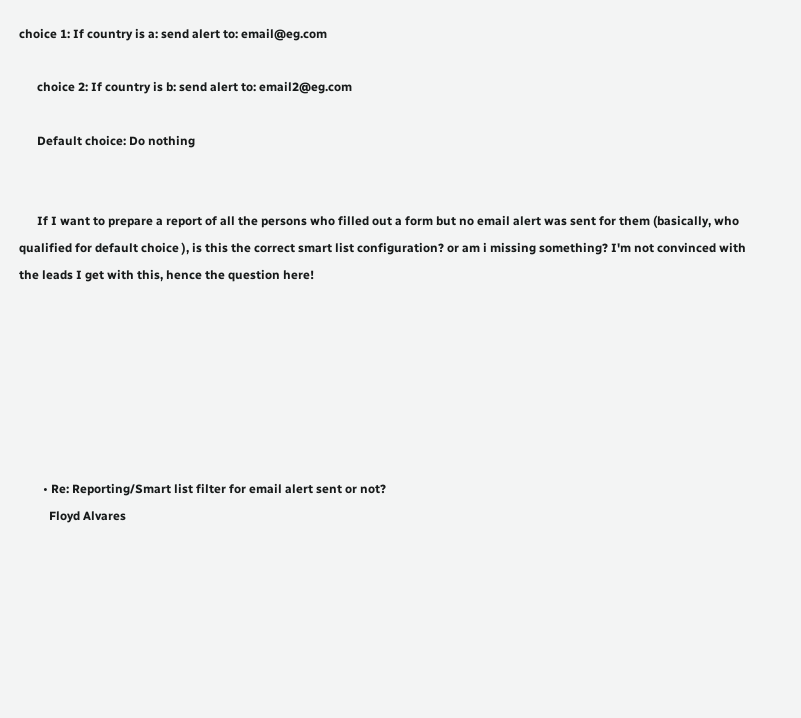choice 1: If country is a: send alert to: email@eg.com

      choice 2: If country is b: send alert to: email2@eg.com

      Default choice: Do nothing


      If I want to prepare a report of all the persons who filled out a form but no email alert was sent for them (basically, who qualified for default choice ), is this the correct smart list configuration? or am i missing something? I'm not convinced with the leads I get with this, hence the question here!







        • Re: Reporting/Smart list filter for email alert sent or not?
          Floyd Alvares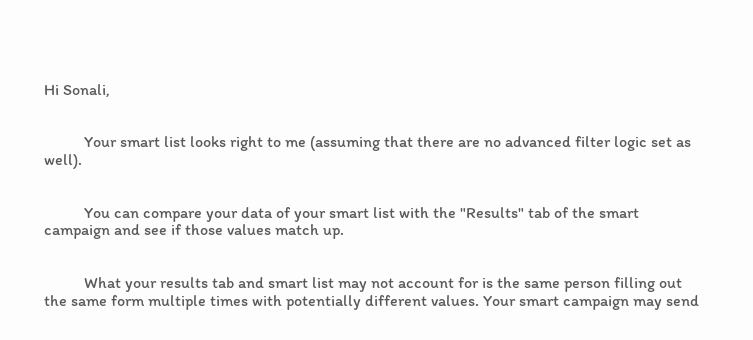Hi Sonali,


          Your smart list looks right to me (assuming that there are no advanced filter logic set as well).


          You can compare your data of your smart list with the "Results" tab of the smart campaign and see if those values match up.


          What your results tab and smart list may not account for is the same person filling out the same form multiple times with potentially different values. Your smart campaign may send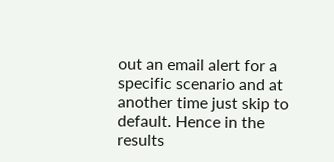out an email alert for a specific scenario and at another time just skip to default. Hence in the results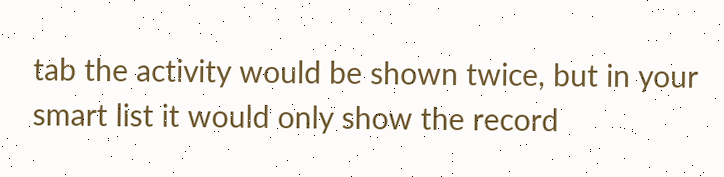tab the activity would be shown twice, but in your smart list it would only show the record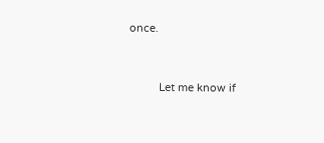once.


          Let me know if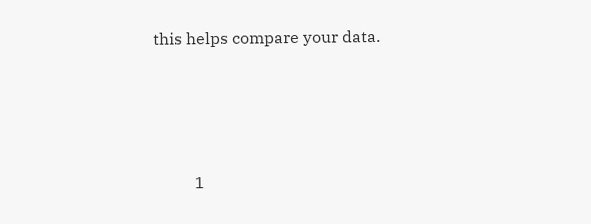this helps compare your data.




          1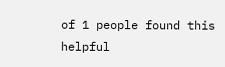of 1 people found this helpful